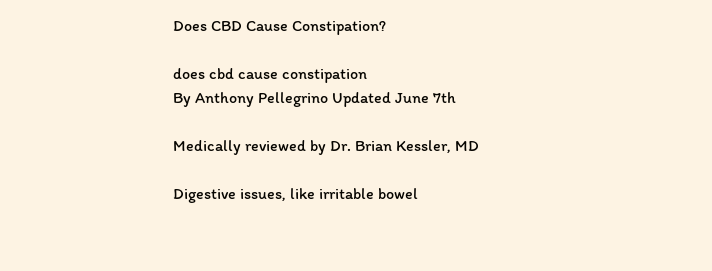Does CBD Cause Constipation?

does cbd cause constipation
By Anthony Pellegrino Updated June 7th

Medically reviewed by Dr. Brian Kessler, MD

Digestive issues, like irritable bowel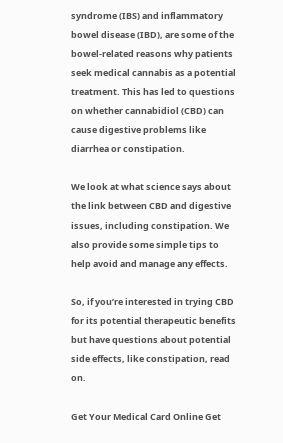syndrome (IBS) and inflammatory bowel disease (IBD), are some of the bowel-related reasons why patients seek medical cannabis as a potential treatment. This has led to questions on whether cannabidiol (CBD) can cause digestive problems like diarrhea or constipation.

We look at what science says about the link between CBD and digestive issues, including constipation. We also provide some simple tips to help avoid and manage any effects.

So, if you’re interested in trying CBD for its potential therapeutic benefits but have questions about potential side effects, like constipation, read on.

Get Your Medical Card Online Get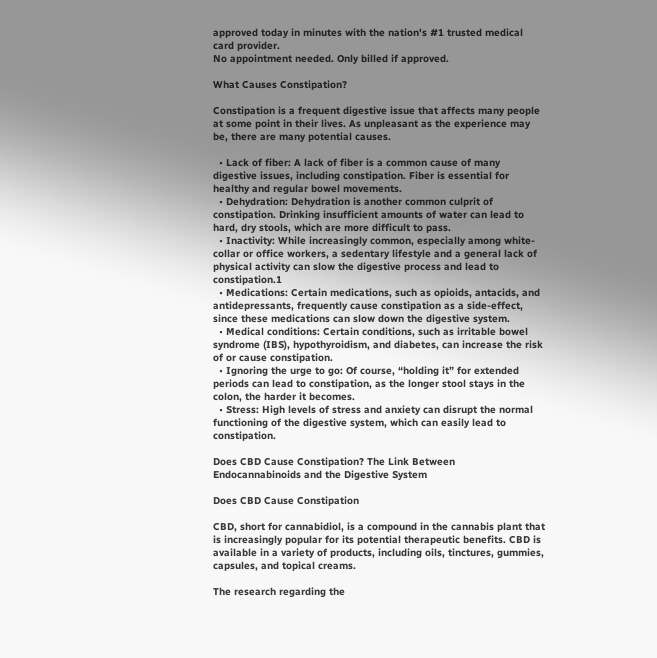approved today in minutes with the nation's #1 trusted medical card provider.
No appointment needed. Only billed if approved.

What Causes Constipation?

Constipation is a frequent digestive issue that affects many people at some point in their lives. As unpleasant as the experience may be, there are many potential causes.

  • Lack of fiber: A lack of fiber is a common cause of many digestive issues, including constipation. Fiber is essential for healthy and regular bowel movements.
  • Dehydration: Dehydration is another common culprit of constipation. Drinking insufficient amounts of water can lead to hard, dry stools, which are more difficult to pass.
  • Inactivity: While increasingly common, especially among white-collar or office workers, a sedentary lifestyle and a general lack of physical activity can slow the digestive process and lead to constipation.1
  • Medications: Certain medications, such as opioids, antacids, and antidepressants, frequently cause constipation as a side-effect, since these medications can slow down the digestive system.
  • Medical conditions: Certain conditions, such as irritable bowel syndrome (IBS), hypothyroidism, and diabetes, can increase the risk of or cause constipation.
  • Ignoring the urge to go: Of course, “holding it” for extended periods can lead to constipation, as the longer stool stays in the colon, the harder it becomes.
  • Stress: High levels of stress and anxiety can disrupt the normal functioning of the digestive system, which can easily lead to constipation.

Does CBD Cause Constipation? The Link Between Endocannabinoids and the Digestive System

Does CBD Cause Constipation

CBD, short for cannabidiol, is a compound in the cannabis plant that is increasingly popular for its potential therapeutic benefits. CBD is available in a variety of products, including oils, tinctures, gummies, capsules, and topical creams.

The research regarding the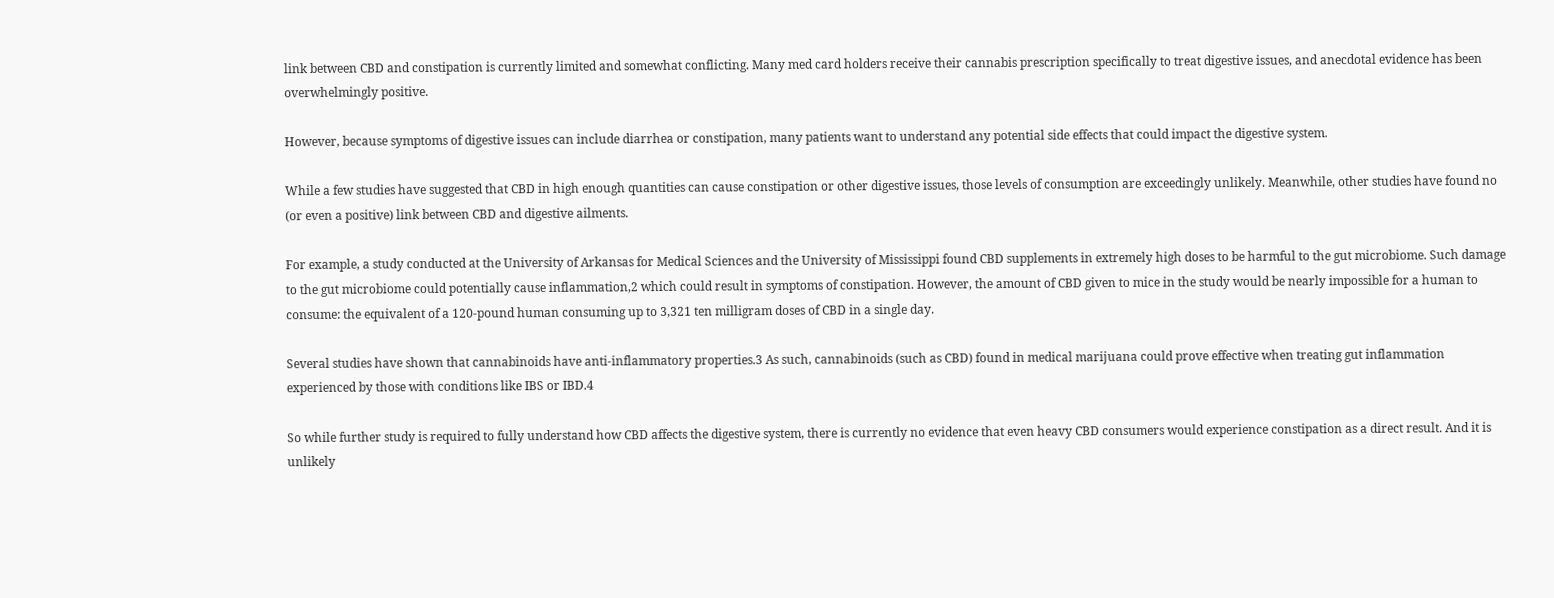link between CBD and constipation is currently limited and somewhat conflicting. Many med card holders receive their cannabis prescription specifically to treat digestive issues, and anecdotal evidence has been overwhelmingly positive.

However, because symptoms of digestive issues can include diarrhea or constipation, many patients want to understand any potential side effects that could impact the digestive system.

While a few studies have suggested that CBD in high enough quantities can cause constipation or other digestive issues, those levels of consumption are exceedingly unlikely. Meanwhile, other studies have found no (or even a positive) link between CBD and digestive ailments.

For example, a study conducted at the University of Arkansas for Medical Sciences and the University of Mississippi found CBD supplements in extremely high doses to be harmful to the gut microbiome. Such damage to the gut microbiome could potentially cause inflammation,2 which could result in symptoms of constipation. However, the amount of CBD given to mice in the study would be nearly impossible for a human to consume: the equivalent of a 120-pound human consuming up to 3,321 ten milligram doses of CBD in a single day.

Several studies have shown that cannabinoids have anti-inflammatory properties.3 As such, cannabinoids (such as CBD) found in medical marijuana could prove effective when treating gut inflammation experienced by those with conditions like IBS or IBD.4

So while further study is required to fully understand how CBD affects the digestive system, there is currently no evidence that even heavy CBD consumers would experience constipation as a direct result. And it is unlikely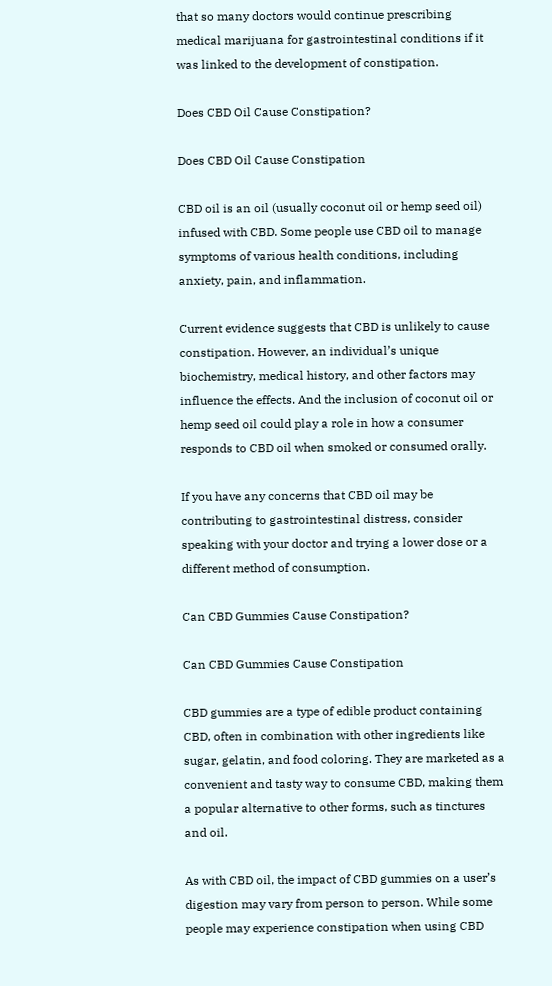that so many doctors would continue prescribing medical marijuana for gastrointestinal conditions if it was linked to the development of constipation.

Does CBD Oil Cause Constipation?

Does CBD Oil Cause Constipation

CBD oil is an oil (usually coconut oil or hemp seed oil) infused with CBD. Some people use CBD oil to manage symptoms of various health conditions, including anxiety, pain, and inflammation.

Current evidence suggests that CBD is unlikely to cause constipation. However, an individual’s unique biochemistry, medical history, and other factors may influence the effects. And the inclusion of coconut oil or hemp seed oil could play a role in how a consumer responds to CBD oil when smoked or consumed orally.

If you have any concerns that CBD oil may be contributing to gastrointestinal distress, consider speaking with your doctor and trying a lower dose or a different method of consumption.

Can CBD Gummies Cause Constipation?

Can CBD Gummies Cause Constipation

CBD gummies are a type of edible product containing CBD, often in combination with other ingredients like sugar, gelatin, and food coloring. They are marketed as a convenient and tasty way to consume CBD, making them a popular alternative to other forms, such as tinctures and oil.

As with CBD oil, the impact of CBD gummies on a user’s digestion may vary from person to person. While some people may experience constipation when using CBD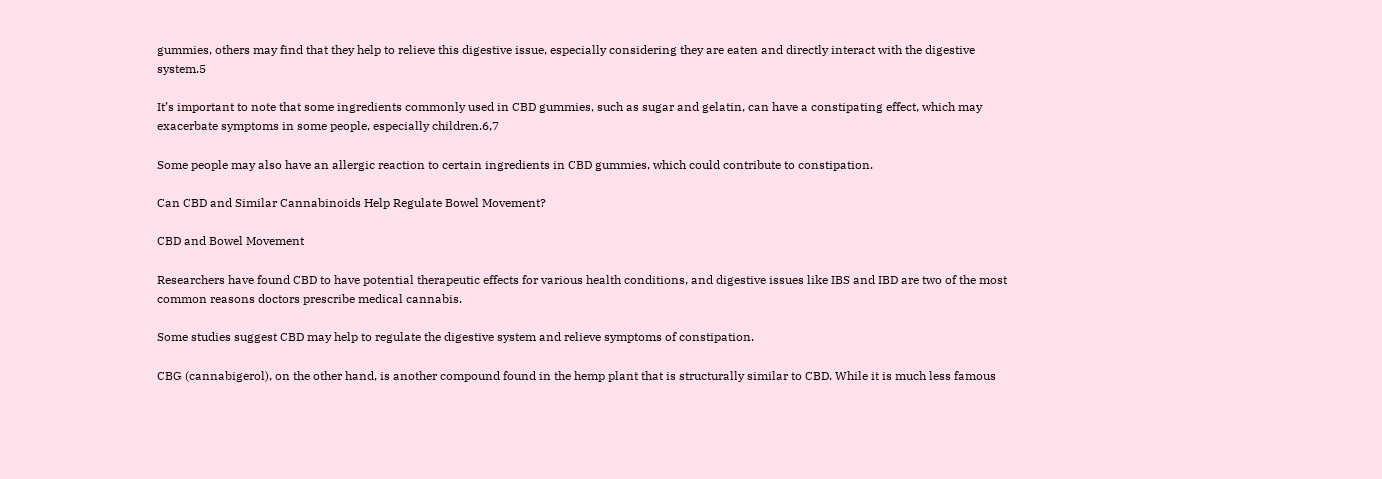gummies, others may find that they help to relieve this digestive issue, especially considering they are eaten and directly interact with the digestive system.5

It’s important to note that some ingredients commonly used in CBD gummies, such as sugar and gelatin, can have a constipating effect, which may exacerbate symptoms in some people, especially children.6,7

Some people may also have an allergic reaction to certain ingredients in CBD gummies, which could contribute to constipation.

Can CBD and Similar Cannabinoids Help Regulate Bowel Movement?

CBD and Bowel Movement

Researchers have found CBD to have potential therapeutic effects for various health conditions, and digestive issues like IBS and IBD are two of the most common reasons doctors prescribe medical cannabis.

Some studies suggest CBD may help to regulate the digestive system and relieve symptoms of constipation.

CBG (cannabigerol), on the other hand, is another compound found in the hemp plant that is structurally similar to CBD. While it is much less famous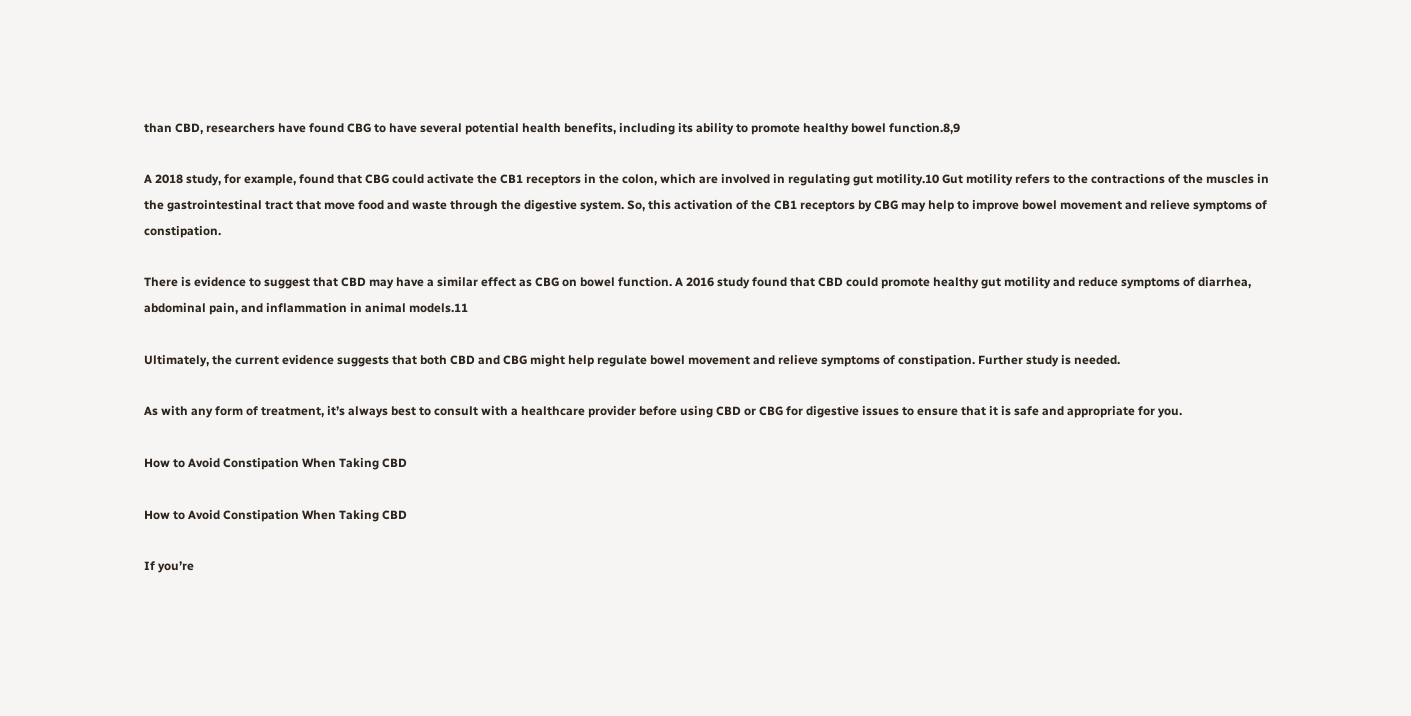than CBD, researchers have found CBG to have several potential health benefits, including its ability to promote healthy bowel function.8,9

A 2018 study, for example, found that CBG could activate the CB1 receptors in the colon, which are involved in regulating gut motility.10 Gut motility refers to the contractions of the muscles in the gastrointestinal tract that move food and waste through the digestive system. So, this activation of the CB1 receptors by CBG may help to improve bowel movement and relieve symptoms of constipation.

There is evidence to suggest that CBD may have a similar effect as CBG on bowel function. A 2016 study found that CBD could promote healthy gut motility and reduce symptoms of diarrhea, abdominal pain, and inflammation in animal models.11

Ultimately, the current evidence suggests that both CBD and CBG might help regulate bowel movement and relieve symptoms of constipation. Further study is needed.

As with any form of treatment, it’s always best to consult with a healthcare provider before using CBD or CBG for digestive issues to ensure that it is safe and appropriate for you.

How to Avoid Constipation When Taking CBD

How to Avoid Constipation When Taking CBD

If you’re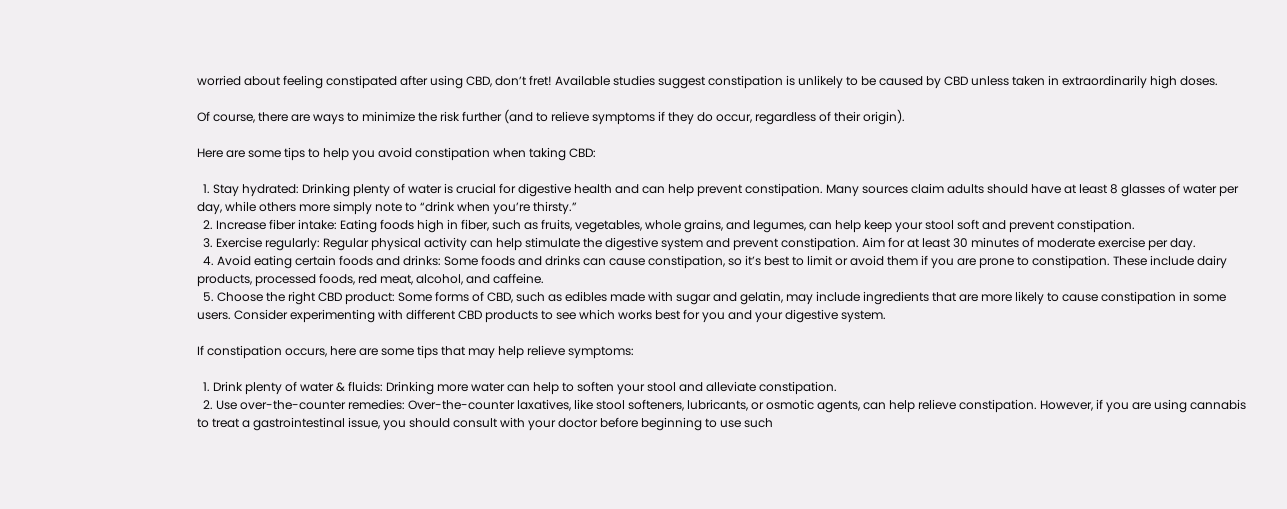worried about feeling constipated after using CBD, don’t fret! Available studies suggest constipation is unlikely to be caused by CBD unless taken in extraordinarily high doses.

Of course, there are ways to minimize the risk further (and to relieve symptoms if they do occur, regardless of their origin).

Here are some tips to help you avoid constipation when taking CBD:

  1. Stay hydrated: Drinking plenty of water is crucial for digestive health and can help prevent constipation. Many sources claim adults should have at least 8 glasses of water per day, while others more simply note to “drink when you’re thirsty.”
  2. Increase fiber intake: Eating foods high in fiber, such as fruits, vegetables, whole grains, and legumes, can help keep your stool soft and prevent constipation.
  3. Exercise regularly: Regular physical activity can help stimulate the digestive system and prevent constipation. Aim for at least 30 minutes of moderate exercise per day.
  4. Avoid eating certain foods and drinks: Some foods and drinks can cause constipation, so it’s best to limit or avoid them if you are prone to constipation. These include dairy products, processed foods, red meat, alcohol, and caffeine.
  5. Choose the right CBD product: Some forms of CBD, such as edibles made with sugar and gelatin, may include ingredients that are more likely to cause constipation in some users. Consider experimenting with different CBD products to see which works best for you and your digestive system.

If constipation occurs, here are some tips that may help relieve symptoms:

  1. Drink plenty of water & fluids: Drinking more water can help to soften your stool and alleviate constipation.
  2. Use over-the-counter remedies: Over-the-counter laxatives, like stool softeners, lubricants, or osmotic agents, can help relieve constipation. However, if you are using cannabis to treat a gastrointestinal issue, you should consult with your doctor before beginning to use such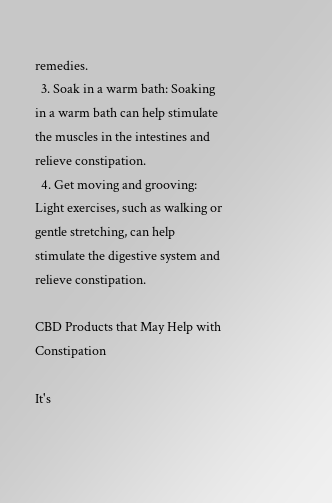remedies.
  3. Soak in a warm bath: Soaking in a warm bath can help stimulate the muscles in the intestines and relieve constipation.
  4. Get moving and grooving: Light exercises, such as walking or gentle stretching, can help stimulate the digestive system and relieve constipation.

CBD Products that May Help with Constipation

It's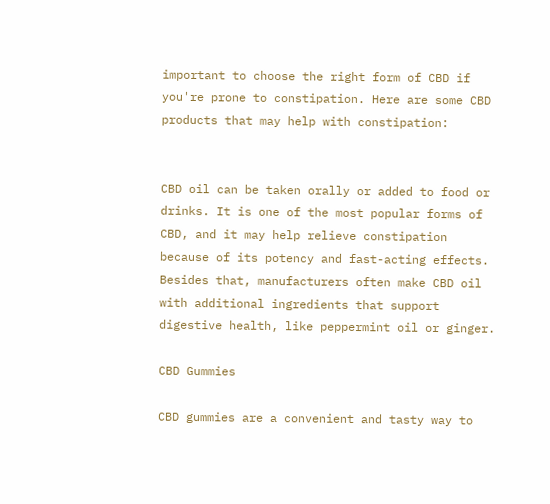important to choose the right form of CBD if you're prone to constipation. Here are some CBD products that may help with constipation:


CBD oil can be taken orally or added to food or drinks. It is one of the most popular forms of CBD, and it may help relieve constipation because of its potency and fast-acting effects. Besides that, manufacturers often make CBD oil with additional ingredients that support digestive health, like peppermint oil or ginger.

CBD Gummies

CBD gummies are a convenient and tasty way to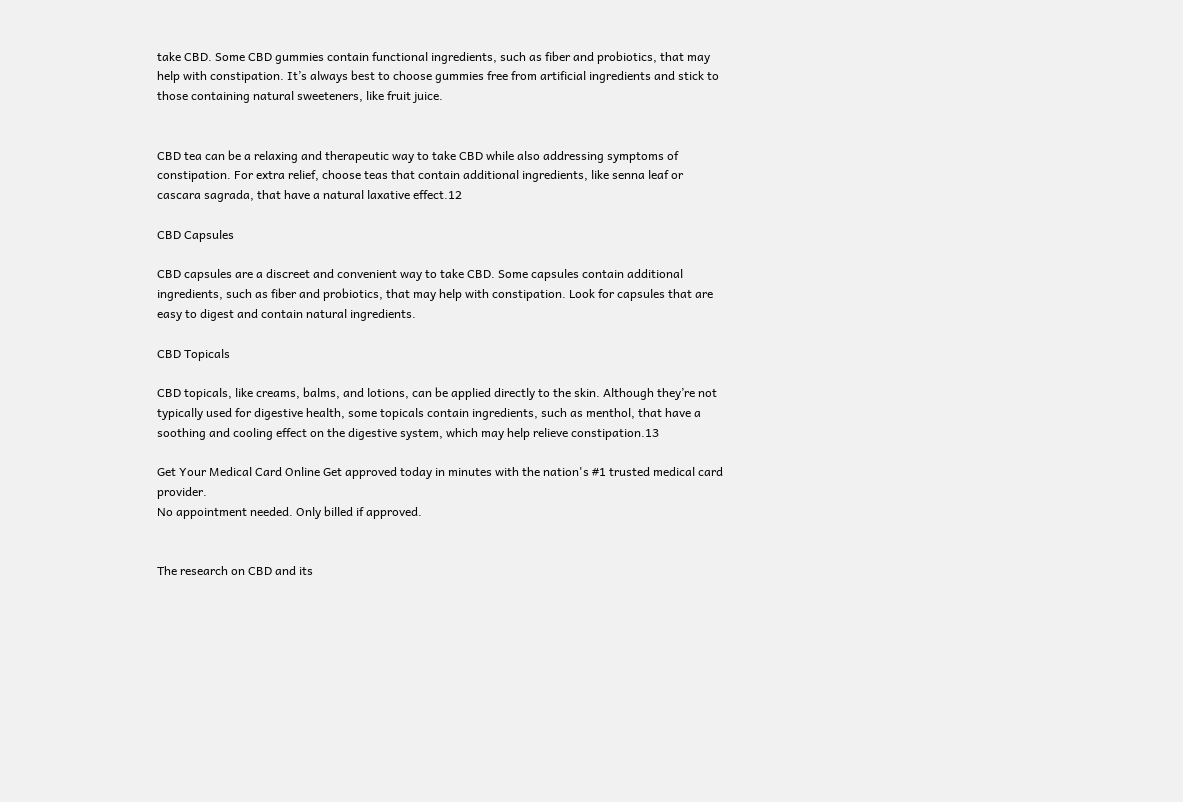take CBD. Some CBD gummies contain functional ingredients, such as fiber and probiotics, that may help with constipation. It’s always best to choose gummies free from artificial ingredients and stick to those containing natural sweeteners, like fruit juice.


CBD tea can be a relaxing and therapeutic way to take CBD while also addressing symptoms of constipation. For extra relief, choose teas that contain additional ingredients, like senna leaf or cascara sagrada, that have a natural laxative effect.12

CBD Capsules

CBD capsules are a discreet and convenient way to take CBD. Some capsules contain additional ingredients, such as fiber and probiotics, that may help with constipation. Look for capsules that are easy to digest and contain natural ingredients.

CBD Topicals

CBD topicals, like creams, balms, and lotions, can be applied directly to the skin. Although they’re not typically used for digestive health, some topicals contain ingredients, such as menthol, that have a soothing and cooling effect on the digestive system, which may help relieve constipation.13

Get Your Medical Card Online Get approved today in minutes with the nation's #1 trusted medical card provider.
No appointment needed. Only billed if approved.


The research on CBD and its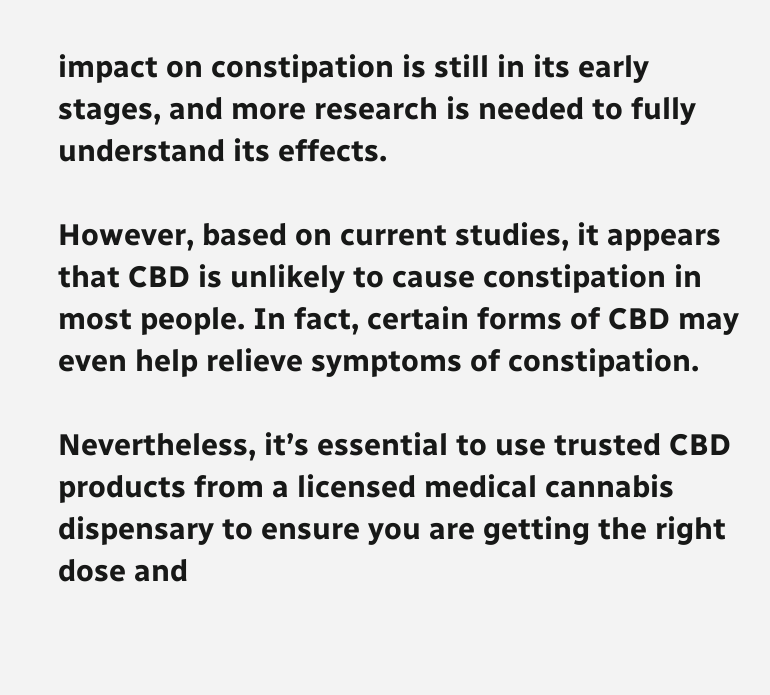impact on constipation is still in its early stages, and more research is needed to fully understand its effects.

However, based on current studies, it appears that CBD is unlikely to cause constipation in most people. In fact, certain forms of CBD may even help relieve symptoms of constipation.

Nevertheless, it’s essential to use trusted CBD products from a licensed medical cannabis dispensary to ensure you are getting the right dose and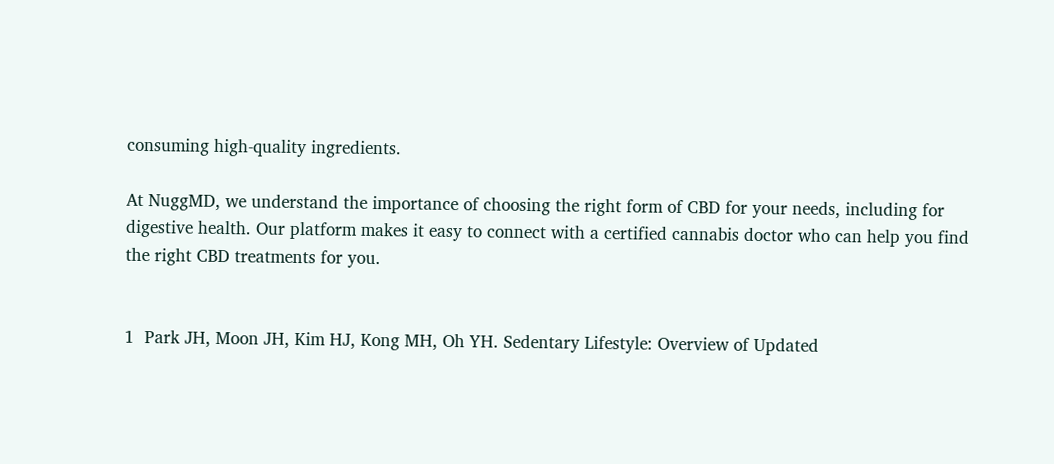consuming high-quality ingredients.

At NuggMD, we understand the importance of choosing the right form of CBD for your needs, including for digestive health. Our platform makes it easy to connect with a certified cannabis doctor who can help you find the right CBD treatments for you.


1  Park JH, Moon JH, Kim HJ, Kong MH, Oh YH. Sedentary Lifestyle: Overview of Updated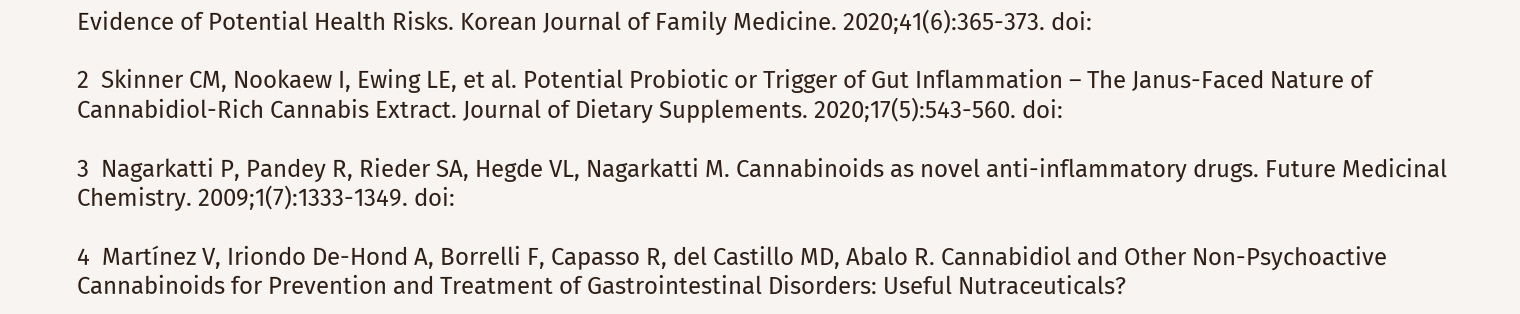Evidence of Potential Health Risks. Korean Journal of Family Medicine. 2020;41(6):365-373. doi:

2  Skinner CM, Nookaew I, Ewing LE, et al. Potential Probiotic or Trigger of Gut Inflammation – The Janus-Faced Nature of Cannabidiol-Rich Cannabis Extract. Journal of Dietary Supplements. 2020;17(5):543-560. doi:

3  Nagarkatti P, Pandey R, Rieder SA, Hegde VL, Nagarkatti M. Cannabinoids as novel anti-inflammatory drugs. Future Medicinal Chemistry. 2009;1(7):1333-1349. doi:

4  Martínez V, Iriondo De-Hond A, Borrelli F, Capasso R, del Castillo MD, Abalo R. Cannabidiol and Other Non-Psychoactive Cannabinoids for Prevention and Treatment of Gastrointestinal Disorders: Useful Nutraceuticals?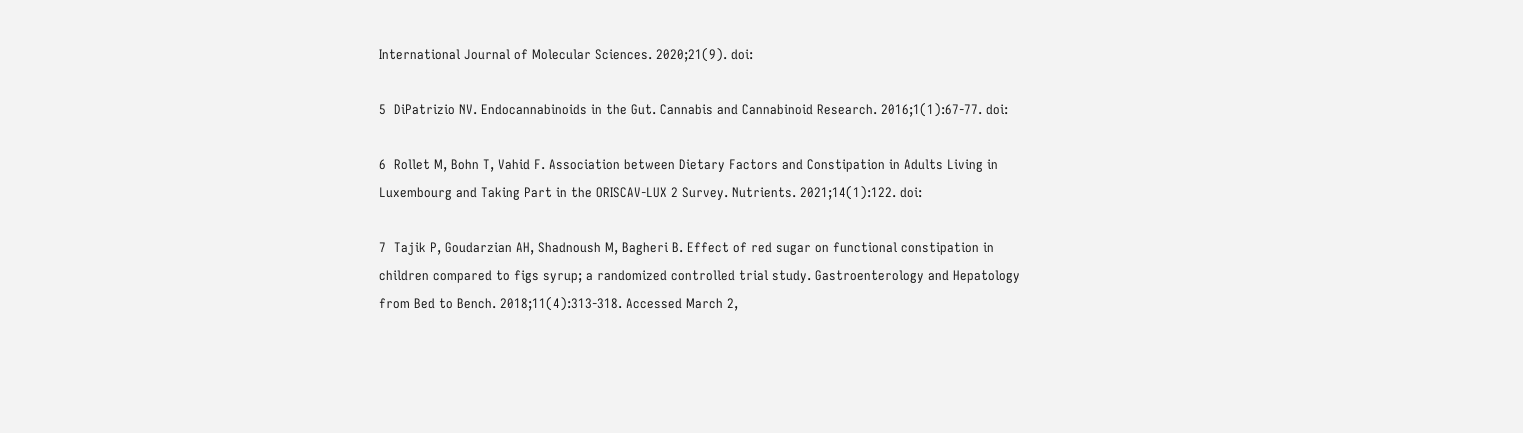International Journal of Molecular Sciences. 2020;21(9). doi:

5  DiPatrizio NV. Endocannabinoids in the Gut. Cannabis and Cannabinoid Research. 2016;1(1):67-77. doi:

6  Rollet M, Bohn T, Vahid F. Association between Dietary Factors and Constipation in Adults Living in Luxembourg and Taking Part in the ORISCAV-LUX 2 Survey. Nutrients. 2021;14(1):122. doi:

7  Tajik P, Goudarzian AH, Shadnoush M, Bagheri B. Effect of red sugar on functional constipation in children compared to figs syrup; a randomized controlled trial study. Gastroenterology and Hepatology from Bed to Bench. 2018;11(4):313-318. Accessed March 2,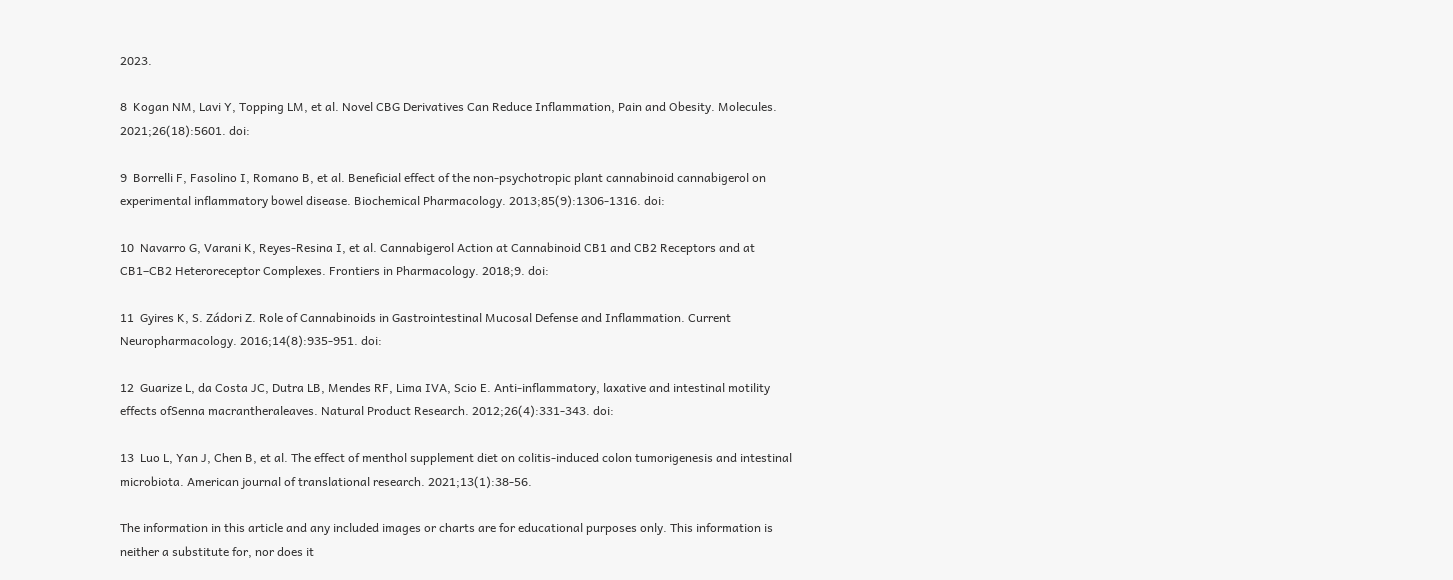2023.

8  Kogan NM, Lavi Y, Topping LM, et al. Novel CBG Derivatives Can Reduce Inflammation, Pain and Obesity. Molecules. 2021;26(18):5601. doi:

9  Borrelli F, Fasolino I, Romano B, et al. Beneficial effect of the non-psychotropic plant cannabinoid cannabigerol on experimental inflammatory bowel disease. Biochemical Pharmacology. 2013;85(9):1306-1316. doi:

10  Navarro G, Varani K, Reyes-Resina I, et al. Cannabigerol Action at Cannabinoid CB1 and CB2 Receptors and at CB1–CB2 Heteroreceptor Complexes. Frontiers in Pharmacology. 2018;9. doi:

11  Gyires K, S. Zádori Z. Role of Cannabinoids in Gastrointestinal Mucosal Defense and Inflammation. Current Neuropharmacology. 2016;14(8):935-951. doi:

12  Guarize L, da Costa JC, Dutra LB, Mendes RF, Lima IVA, Scio E. Anti-inflammatory, laxative and intestinal motility effects ofSenna macrantheraleaves. Natural Product Research. 2012;26(4):331-343. doi:

13  Luo L, Yan J, Chen B, et al. The effect of menthol supplement diet on colitis-induced colon tumorigenesis and intestinal microbiota. American journal of translational research. 2021;13(1):38-56.

The information in this article and any included images or charts are for educational purposes only. This information is neither a substitute for, nor does it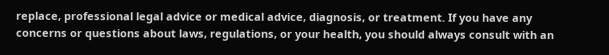replace, professional legal advice or medical advice, diagnosis, or treatment. If you have any concerns or questions about laws, regulations, or your health, you should always consult with an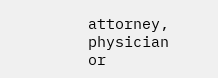attorney, physician or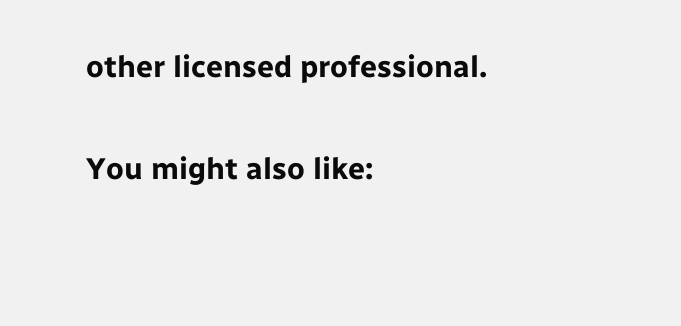other licensed professional.

You might also like: